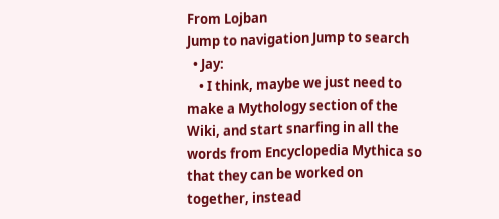From Lojban
Jump to navigation Jump to search
  • Jay:
    • I think, maybe we just need to make a Mythology section of the Wiki, and start snarfing in all the words from Encyclopedia Mythica so that they can be worked on together, instead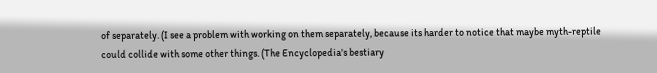of separately. (I see a problem with working on them separately, because its harder to notice that maybe myth-reptile could collide with some other things. (The Encyclopedia's bestiary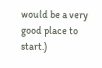would be a very good place to start.)